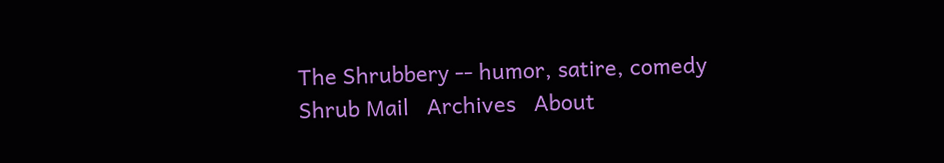The Shrubbery -- humor, satire, comedy
Shrub Mail   Archives   About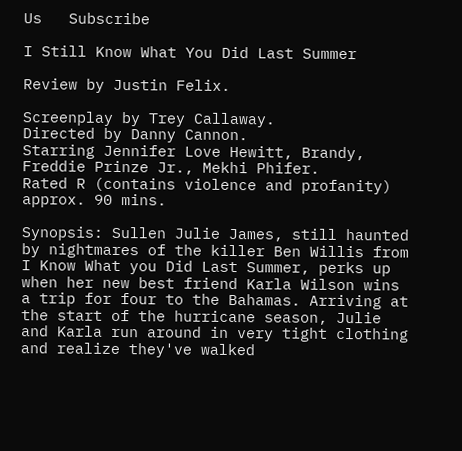Us   Subscribe

I Still Know What You Did Last Summer

Review by Justin Felix.

Screenplay by Trey Callaway.
Directed by Danny Cannon.
Starring Jennifer Love Hewitt, Brandy, Freddie Prinze Jr., Mekhi Phifer.
Rated R (contains violence and profanity) approx. 90 mins.

Synopsis: Sullen Julie James, still haunted by nightmares of the killer Ben Willis from I Know What you Did Last Summer, perks up when her new best friend Karla Wilson wins a trip for four to the Bahamas. Arriving at the start of the hurricane season, Julie and Karla run around in very tight clothing and realize they've walked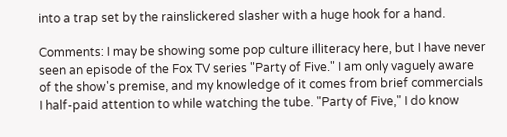into a trap set by the rainslickered slasher with a huge hook for a hand.

Comments: I may be showing some pop culture illiteracy here, but I have never seen an episode of the Fox TV series "Party of Five." I am only vaguely aware of the show's premise, and my knowledge of it comes from brief commercials I half-paid attention to while watching the tube. "Party of Five," I do know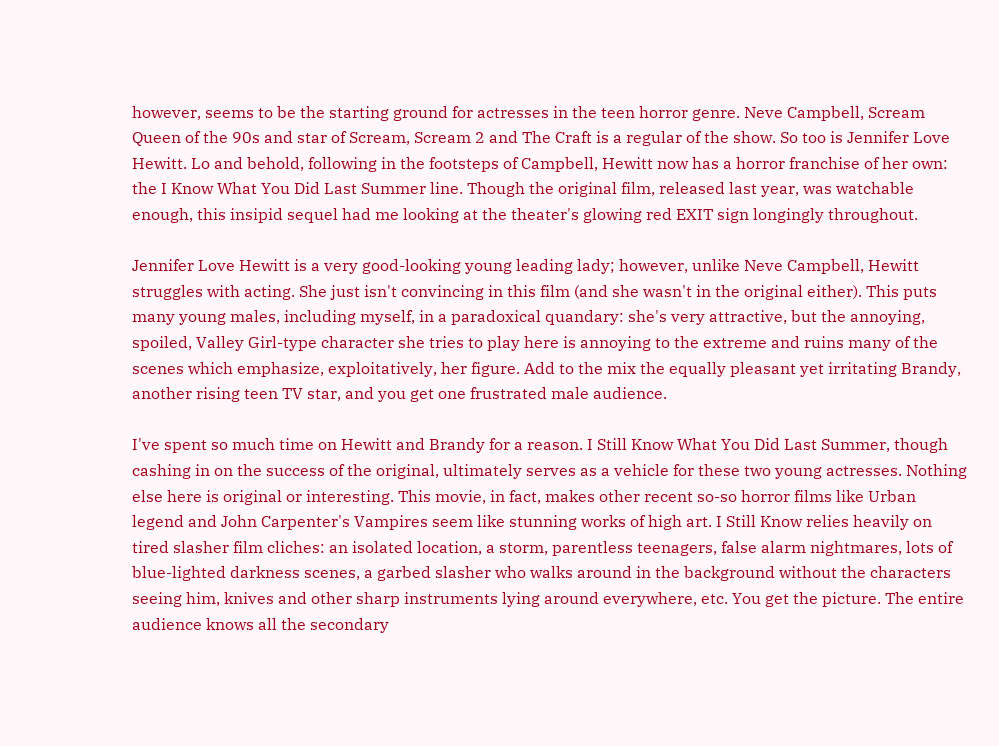however, seems to be the starting ground for actresses in the teen horror genre. Neve Campbell, Scream Queen of the 90s and star of Scream, Scream 2 and The Craft is a regular of the show. So too is Jennifer Love Hewitt. Lo and behold, following in the footsteps of Campbell, Hewitt now has a horror franchise of her own: the I Know What You Did Last Summer line. Though the original film, released last year, was watchable enough, this insipid sequel had me looking at the theater's glowing red EXIT sign longingly throughout.

Jennifer Love Hewitt is a very good-looking young leading lady; however, unlike Neve Campbell, Hewitt struggles with acting. She just isn't convincing in this film (and she wasn't in the original either). This puts many young males, including myself, in a paradoxical quandary: she's very attractive, but the annoying, spoiled, Valley Girl-type character she tries to play here is annoying to the extreme and ruins many of the scenes which emphasize, exploitatively, her figure. Add to the mix the equally pleasant yet irritating Brandy, another rising teen TV star, and you get one frustrated male audience.

I've spent so much time on Hewitt and Brandy for a reason. I Still Know What You Did Last Summer, though cashing in on the success of the original, ultimately serves as a vehicle for these two young actresses. Nothing else here is original or interesting. This movie, in fact, makes other recent so-so horror films like Urban legend and John Carpenter's Vampires seem like stunning works of high art. I Still Know relies heavily on tired slasher film cliches: an isolated location, a storm, parentless teenagers, false alarm nightmares, lots of blue-lighted darkness scenes, a garbed slasher who walks around in the background without the characters seeing him, knives and other sharp instruments lying around everywhere, etc. You get the picture. The entire audience knows all the secondary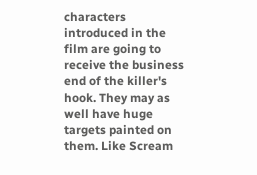characters introduced in the film are going to receive the business end of the killer's hook. They may as well have huge targets painted on them. Like Scream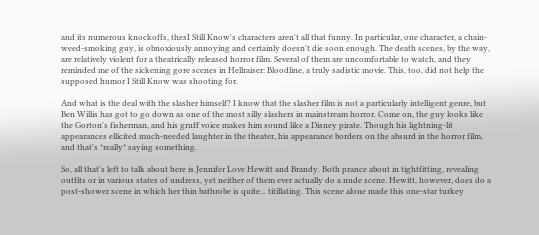and its numerous knockoffs, thesI Still Know's characters aren't all that funny. In particular, one character, a chain-weed-smoking guy, is obnoxiously annoying and certainly doesn't die soon enough. The death scenes, by the way, are relatively violent for a theatrically released horror film. Several of them are uncomfortable to watch, and they reminded me of the sickening gore scenes in Hellraiser: Bloodline, a truly sadistic movie. This, too, did not help the supposed humor I Still Know was shooting for.

And what is the deal with the slasher himself? I know that the slasher film is not a particularly intelligent genre, but Ben Willis has got to go down as one of the most silly slashers in mainstream horror. Come on, the guy looks like the Gorton's fisherman, and his gruff voice makes him sound like a Disney pirate. Though his lightning-lit appearances ellicited much-needed laughter in the theater, his appearance borders on the absurd in the horror film, and that's *really* saying something.

So, all that's left to talk about here is Jennifer Love Hewitt and Brandy. Both prance about in tightfitting, revealing outfits or in various states of undress, yet neither of them ever actually do a nude scene. Hewitt, however, does do a post-shower scene in which her thin bathrobe is quite... titillating. This scene alone made this one-star turkey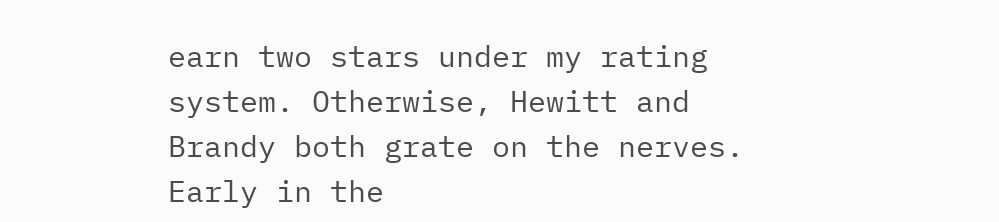earn two stars under my rating system. Otherwise, Hewitt and Brandy both grate on the nerves. Early in the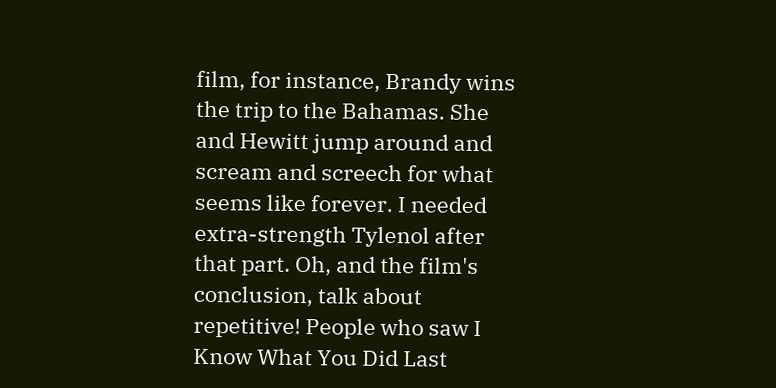film, for instance, Brandy wins the trip to the Bahamas. She and Hewitt jump around and scream and screech for what seems like forever. I needed extra-strength Tylenol after that part. Oh, and the film's conclusion, talk about repetitive! People who saw I Know What You Did Last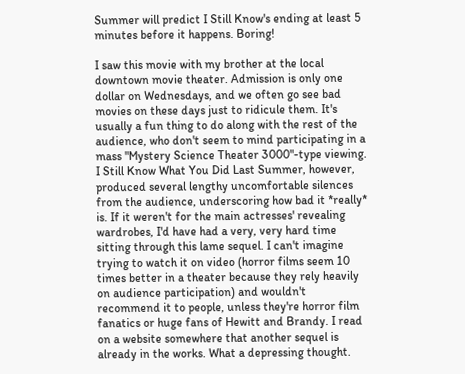Summer will predict I Still Know's ending at least 5 minutes before it happens. Boring!

I saw this movie with my brother at the local downtown movie theater. Admission is only one dollar on Wednesdays, and we often go see bad movies on these days just to ridicule them. It's usually a fun thing to do along with the rest of the audience, who don't seem to mind participating in a mass "Mystery Science Theater 3000"-type viewing. I Still Know What You Did Last Summer, however, produced several lengthy uncomfortable silences from the audience, underscoring how bad it *really* is. If it weren't for the main actresses' revealing wardrobes, I'd have had a very, very hard time sitting through this lame sequel. I can't imagine trying to watch it on video (horror films seem 10 times better in a theater because they rely heavily on audience participation) and wouldn't recommend it to people, unless they're horror film fanatics or huge fans of Hewitt and Brandy. I read on a website somewhere that another sequel is already in the works. What a depressing thought.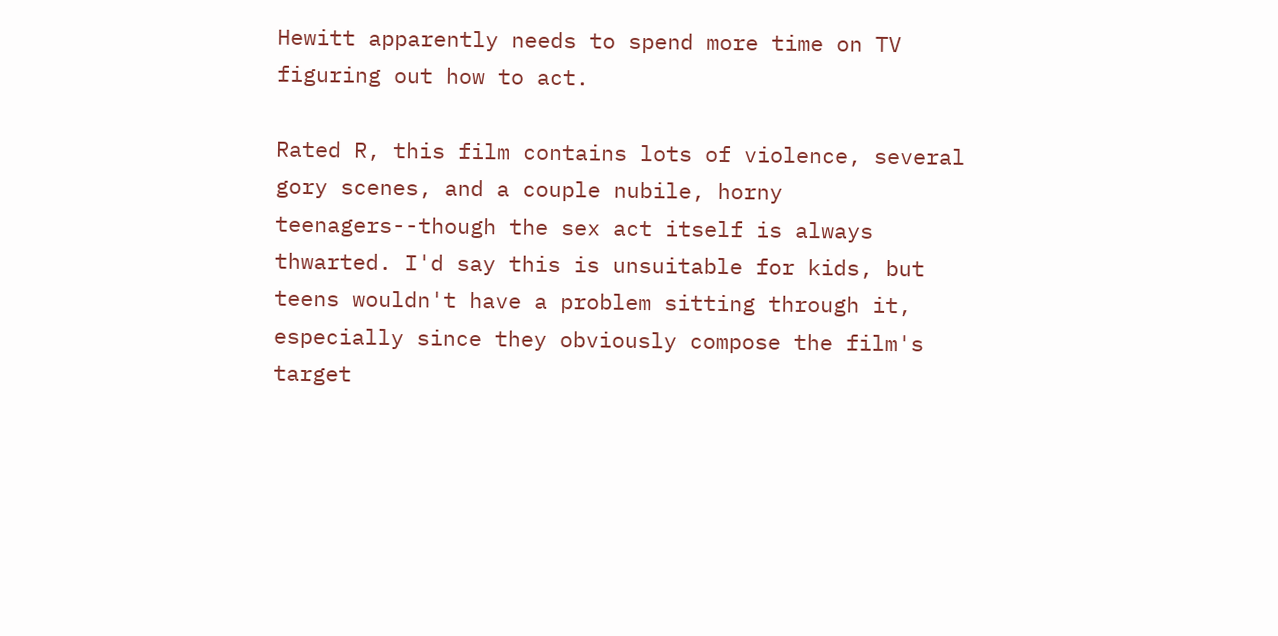Hewitt apparently needs to spend more time on TV figuring out how to act.

Rated R, this film contains lots of violence, several gory scenes, and a couple nubile, horny teenagers--though the sex act itself is always thwarted. I'd say this is unsuitable for kids, but teens wouldn't have a problem sitting through it, especially since they obviously compose the film's target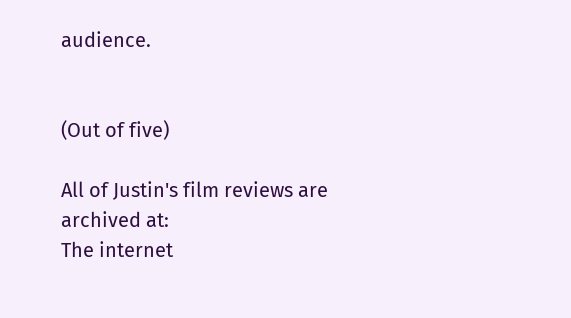audience.


(Out of five)

All of Justin's film reviews are archived at:
The internet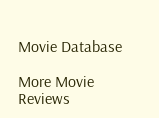Movie Database

More Movie Reviews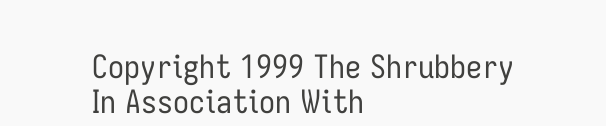Copyright 1999 The Shrubbery
In Association With